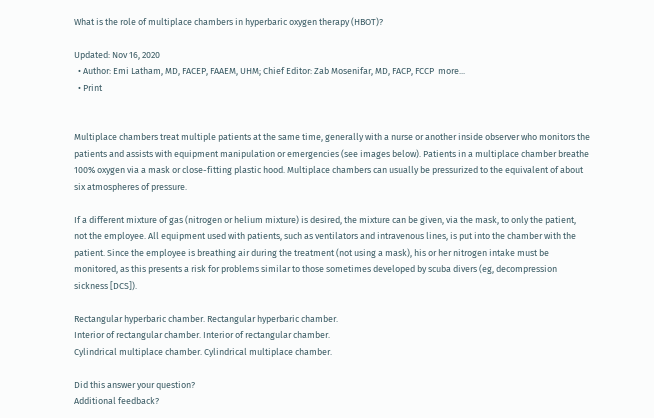What is the role of multiplace chambers in hyperbaric oxygen therapy (HBOT)?

Updated: Nov 16, 2020
  • Author: Emi Latham, MD, FACEP, FAAEM, UHM; Chief Editor: Zab Mosenifar, MD, FACP, FCCP  more...
  • Print


Multiplace chambers treat multiple patients at the same time, generally with a nurse or another inside observer who monitors the patients and assists with equipment manipulation or emergencies (see images below). Patients in a multiplace chamber breathe 100% oxygen via a mask or close-fitting plastic hood. Multiplace chambers can usually be pressurized to the equivalent of about six atmospheres of pressure.

If a different mixture of gas (nitrogen or helium mixture) is desired, the mixture can be given, via the mask, to only the patient, not the employee. All equipment used with patients, such as ventilators and intravenous lines, is put into the chamber with the patient. Since the employee is breathing air during the treatment (not using a mask), his or her nitrogen intake must be monitored, as this presents a risk for problems similar to those sometimes developed by scuba divers (eg, decompression sickness [DCS]).

Rectangular hyperbaric chamber. Rectangular hyperbaric chamber.
Interior of rectangular chamber. Interior of rectangular chamber.
Cylindrical multiplace chamber. Cylindrical multiplace chamber.

Did this answer your question?
Additional feedback?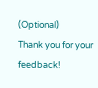(Optional)
Thank you for your feedback!